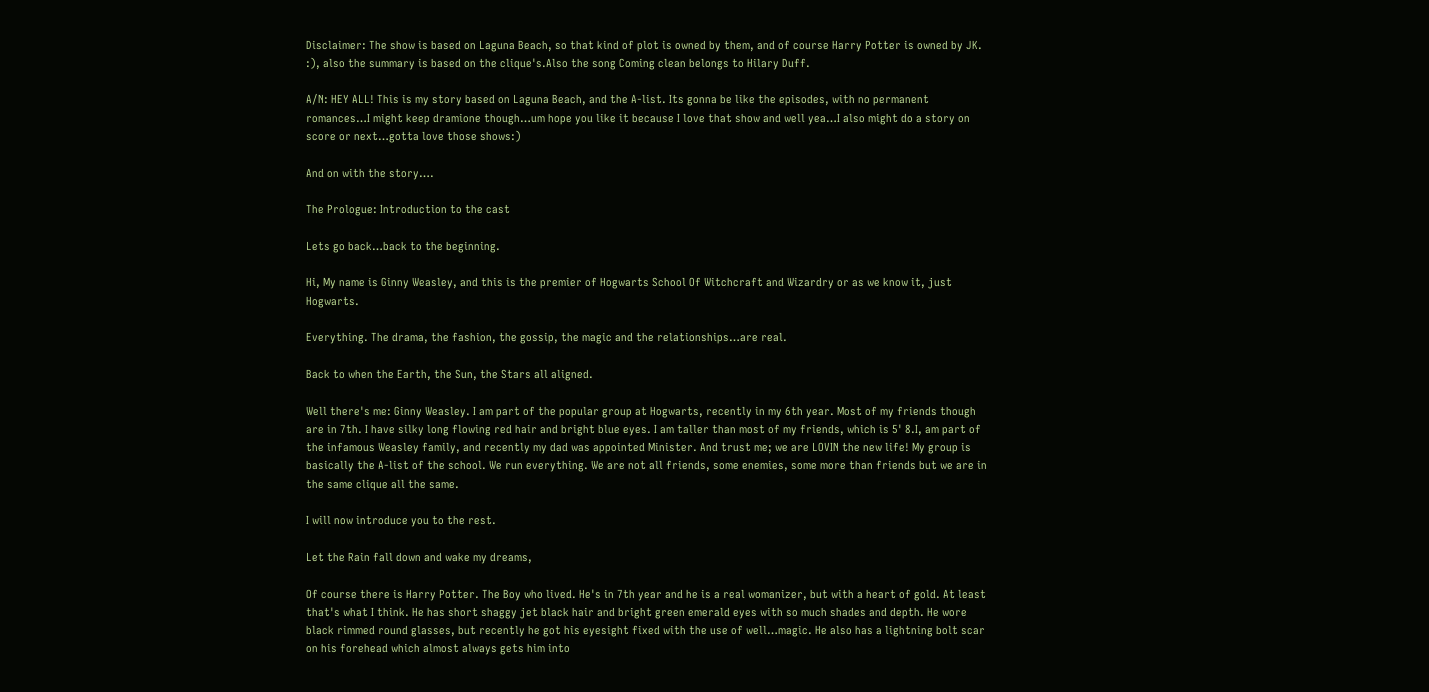Disclaimer: The show is based on Laguna Beach, so that kind of plot is owned by them, and of course Harry Potter is owned by JK. :), also the summary is based on the clique's.Also the song Coming clean belongs to Hilary Duff.

A/N: HEY ALL! This is my story based on Laguna Beach, and the A-list. Its gonna be like the episodes, with no permanent romances…I might keep dramione though…um hope you like it because I love that show and well yea…I also might do a story on score or next…gotta love those shows:)

And on with the story….

The Prologue: Introduction to the cast

Lets go back…back to the beginning.

Hi, My name is Ginny Weasley, and this is the premier of Hogwarts School Of Witchcraft and Wizardry or as we know it, just Hogwarts.

Everything. The drama, the fashion, the gossip, the magic and the relationships…are real.

Back to when the Earth, the Sun, the Stars all aligned.

Well there's me: Ginny Weasley. I am part of the popular group at Hogwarts, recently in my 6th year. Most of my friends though are in 7th. I have silky long flowing red hair and bright blue eyes. I am taller than most of my friends, which is 5' 8.I, am part of the infamous Weasley family, and recently my dad was appointed Minister. And trust me; we are LOVIN the new life! My group is basically the A-list of the school. We run everything. We are not all friends, some enemies, some more than friends but we are in the same clique all the same.

I will now introduce you to the rest.

Let the Rain fall down and wake my dreams,

Of course there is Harry Potter. The Boy who lived. He's in 7th year and he is a real womanizer, but with a heart of gold. At least that's what I think. He has short shaggy jet black hair and bright green emerald eyes with so much shades and depth. He wore black rimmed round glasses, but recently he got his eyesight fixed with the use of well…magic. He also has a lightning bolt scar on his forehead which almost always gets him into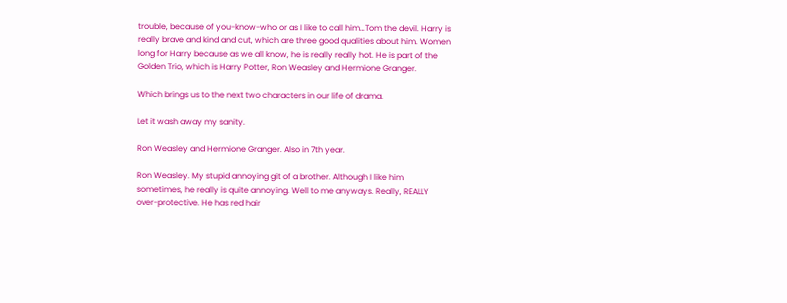trouble, because of you-know-who or as I like to call him…Tom the devil. Harry is really brave and kind and cut, which are three good qualities about him. Women long for Harry because as we all know, he is really really hot. He is part of the Golden Trio, which is Harry Potter, Ron Weasley and Hermione Granger.

Which brings us to the next two characters in our life of drama.

Let it wash away my sanity.

Ron Weasley and Hermione Granger. Also in 7th year.

Ron Weasley. My stupid annoying git of a brother. Although I like him sometimes, he really is quite annoying. Well to me anyways. Really, REALLY over-protective. He has red hair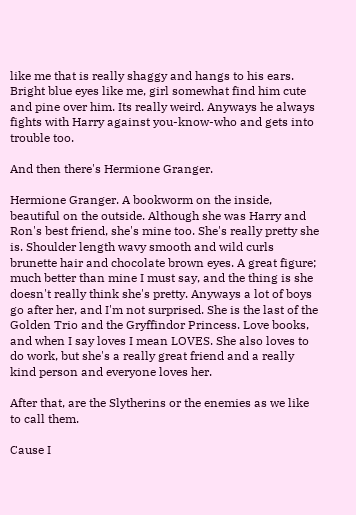like me that is really shaggy and hangs to his ears. Bright blue eyes like me, girl somewhat find him cute and pine over him. Its really weird. Anyways he always fights with Harry against you-know-who and gets into trouble too.

And then there's Hermione Granger.

Hermione Granger. A bookworm on the inside, beautiful on the outside. Although she was Harry and Ron's best friend, she's mine too. She's really pretty she is. Shoulder length wavy smooth and wild curls brunette hair and chocolate brown eyes. A great figure; much better than mine I must say, and the thing is she doesn't really think she's pretty. Anyways a lot of boys go after her, and I'm not surprised. She is the last of the Golden Trio and the Gryffindor Princess. Love books, and when I say loves I mean LOVES. She also loves to do work, but she's a really great friend and a really kind person and everyone loves her.

After that, are the Slytherins or the enemies as we like to call them.

Cause I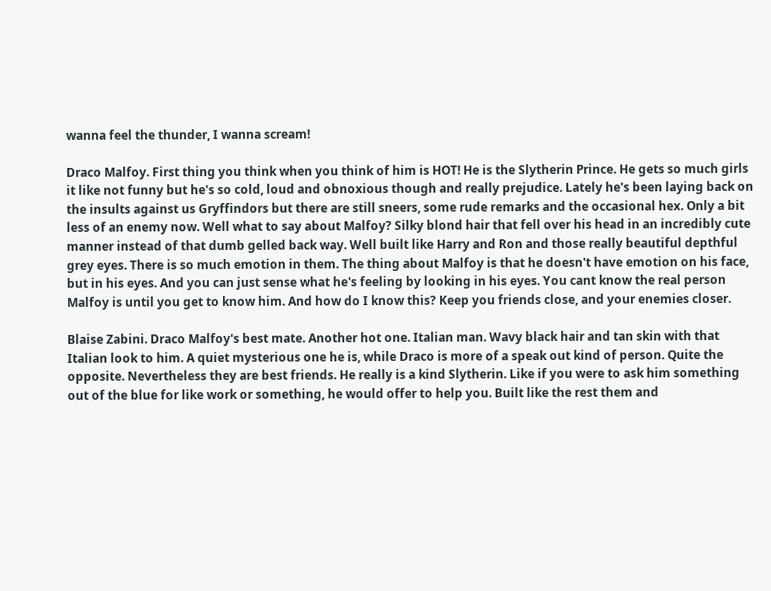wanna feel the thunder, I wanna scream!

Draco Malfoy. First thing you think when you think of him is HOT! He is the Slytherin Prince. He gets so much girls it like not funny but he's so cold, loud and obnoxious though and really prejudice. Lately he's been laying back on the insults against us Gryffindors but there are still sneers, some rude remarks and the occasional hex. Only a bit less of an enemy now. Well what to say about Malfoy? Silky blond hair that fell over his head in an incredibly cute manner instead of that dumb gelled back way. Well built like Harry and Ron and those really beautiful depthful grey eyes. There is so much emotion in them. The thing about Malfoy is that he doesn't have emotion on his face, but in his eyes. And you can just sense what he's feeling by looking in his eyes. You cant know the real person Malfoy is until you get to know him. And how do I know this? Keep you friends close, and your enemies closer.

Blaise Zabini. Draco Malfoy's best mate. Another hot one. Italian man. Wavy black hair and tan skin with that Italian look to him. A quiet mysterious one he is, while Draco is more of a speak out kind of person. Quite the opposite. Nevertheless they are best friends. He really is a kind Slytherin. Like if you were to ask him something out of the blue for like work or something, he would offer to help you. Built like the rest them and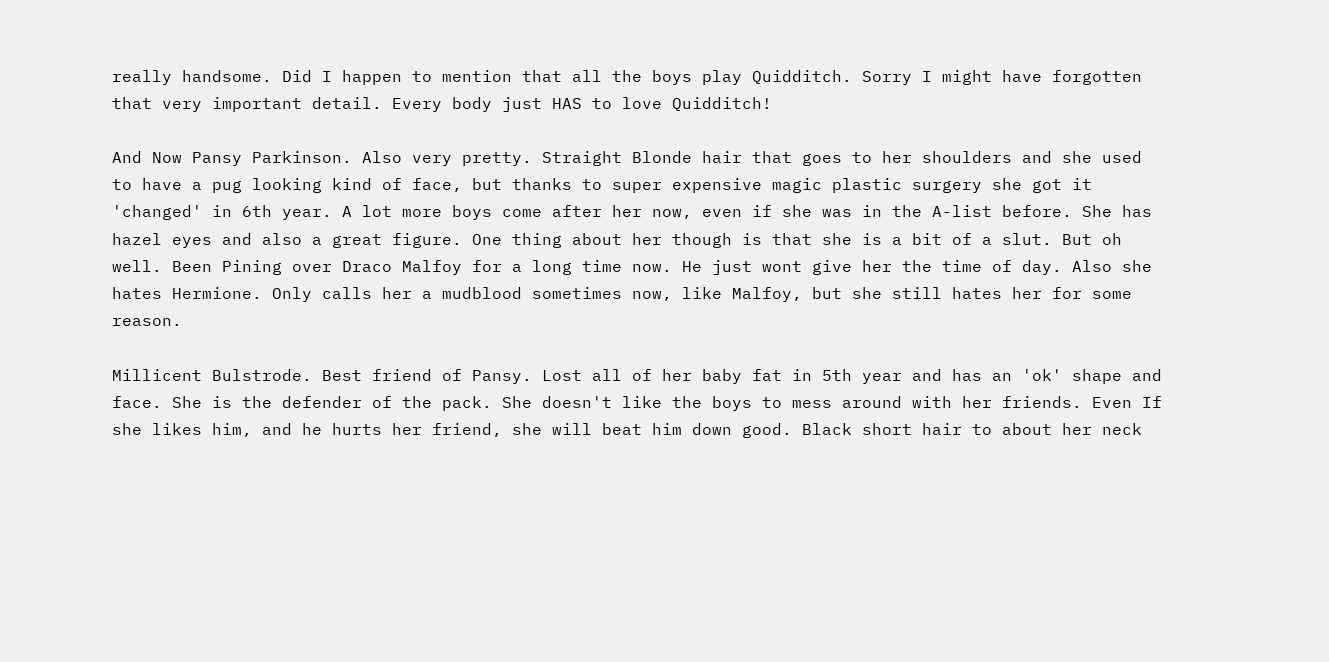really handsome. Did I happen to mention that all the boys play Quidditch. Sorry I might have forgotten that very important detail. Every body just HAS to love Quidditch!

And Now Pansy Parkinson. Also very pretty. Straight Blonde hair that goes to her shoulders and she used to have a pug looking kind of face, but thanks to super expensive magic plastic surgery she got it 'changed' in 6th year. A lot more boys come after her now, even if she was in the A-list before. She has hazel eyes and also a great figure. One thing about her though is that she is a bit of a slut. But oh well. Been Pining over Draco Malfoy for a long time now. He just wont give her the time of day. Also she hates Hermione. Only calls her a mudblood sometimes now, like Malfoy, but she still hates her for some reason.

Millicent Bulstrode. Best friend of Pansy. Lost all of her baby fat in 5th year and has an 'ok' shape and face. She is the defender of the pack. She doesn't like the boys to mess around with her friends. Even If she likes him, and he hurts her friend, she will beat him down good. Black short hair to about her neck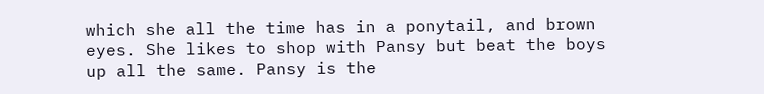which she all the time has in a ponytail, and brown eyes. She likes to shop with Pansy but beat the boys up all the same. Pansy is the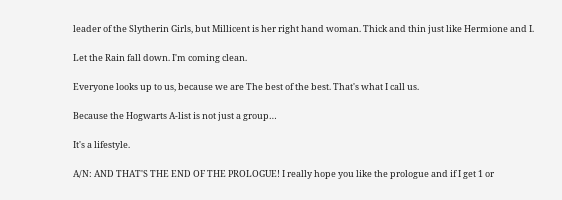leader of the Slytherin Girls, but Millicent is her right hand woman. Thick and thin just like Hermione and I.

Let the Rain fall down. I'm coming clean.

Everyone looks up to us, because we are The best of the best. That's what I call us.

Because the Hogwarts A-list is not just a group…

It's a lifestyle.

A/N: AND THAT'S THE END OF THE PROLOGUE! I really hope you like the prologue and if I get 1 or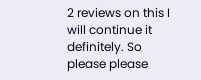2 reviews on this I will continue it definitely. So please please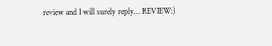review and I will surely reply… REVIEW:)